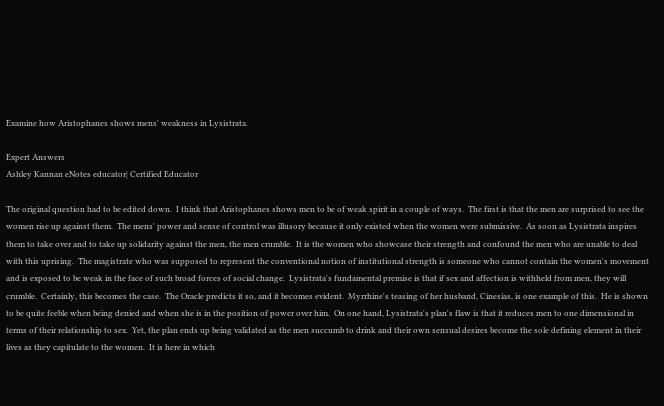Examine how Aristophanes shows mens' weakness in Lysistrata.

Expert Answers
Ashley Kannan eNotes educator| Certified Educator

The original question had to be edited down.  I think that Aristophanes shows men to be of weak spirit in a couple of ways.  The first is that the men are surprised to see the women rise up against them.  The mens' power and sense of control was illusory because it only existed when the women were submissive.  As soon as Lysistrata inspires them to take over and to take up solidarity against the men, the men crumble.  It is the women who showcase their strength and confound the men who are unable to deal with this uprising.  The magistrate who was supposed to represent the conventional notion of institutional strength is someone who cannot contain the women's movement and is exposed to be weak in the face of such broad forces of social change.  Lysistrata's fundamental premise is that if sex and affection is withheld from men, they will crumble.  Certainly, this becomes the case.  The Oracle predicts it so, and it becomes evident.  Myrrhine's teasing of her husband, Cinesias, is one example of this.  He is shown to be quite feeble when being denied and when she is in the position of power over him.  On one hand, Lysistrata's plan's flaw is that it reduces men to one dimensional in terms of their relationship to sex.  Yet, the plan ends up being validated as the men succumb to drink and their own sensual desires become the sole defining element in their lives as they capitulate to the women.  It is here in which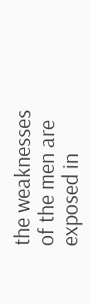the weaknesses of the men are exposed in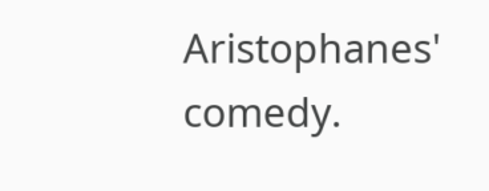Aristophanes' comedy.